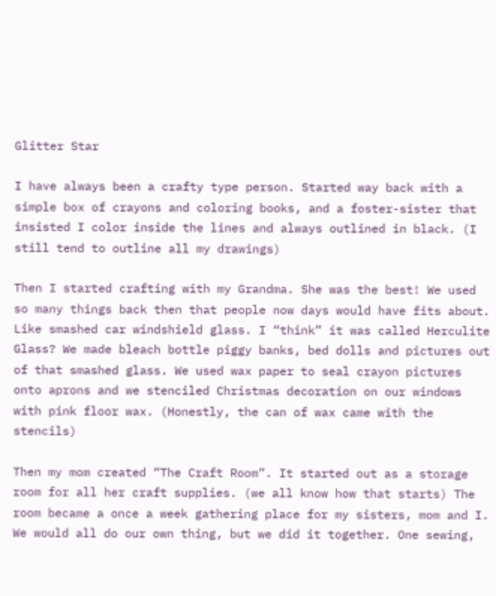Glitter Star

I have always been a crafty type person. Started way back with a simple box of crayons and coloring books, and a foster-sister that insisted I color inside the lines and always outlined in black. (I still tend to outline all my drawings)

Then I started crafting with my Grandma. She was the best! We used so many things back then that people now days would have fits about. Like smashed car windshield glass. I “think” it was called Herculite Glass? We made bleach bottle piggy banks, bed dolls and pictures out of that smashed glass. We used wax paper to seal crayon pictures onto aprons and we stenciled Christmas decoration on our windows with pink floor wax. (Honestly, the can of wax came with the stencils)

Then my mom created “The Craft Room”. It started out as a storage room for all her craft supplies. (we all know how that starts) The room became a once a week gathering place for my sisters, mom and I. We would all do our own thing, but we did it together. One sewing,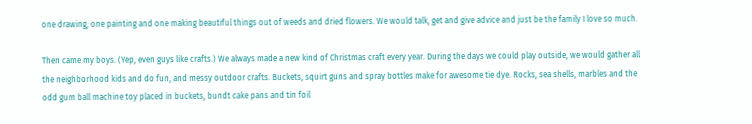one drawing, one painting and one making beautiful things out of weeds and dried flowers. We would talk, get and give advice and just be the family I love so much.

Then came my boys. (Yep, even guys like crafts.) We always made a new kind of Christmas craft every year. During the days we could play outside, we would gather all the neighborhood kids and do fun, and messy outdoor crafts. Buckets, squirt guns and spray bottles make for awesome tie dye. Rocks, sea shells, marbles and the odd gum ball machine toy placed in buckets, bundt cake pans and tin foil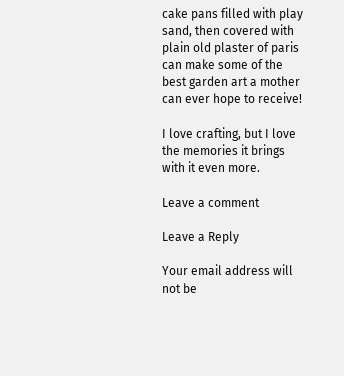cake pans filled with play sand, then covered with plain old plaster of paris can make some of the best garden art a mother can ever hope to receive!

I love crafting, but I love the memories it brings with it even more.

Leave a comment

Leave a Reply

Your email address will not be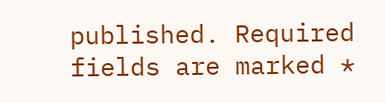published. Required fields are marked *